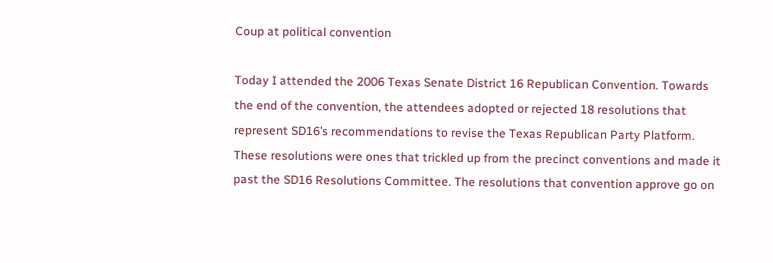Coup at political convention

Today I attended the 2006 Texas Senate District 16 Republican Convention. Towards the end of the convention, the attendees adopted or rejected 18 resolutions that represent SD16’s recommendations to revise the Texas Republican Party Platform. These resolutions were ones that trickled up from the precinct conventions and made it past the SD16 Resolutions Committee. The resolutions that convention approve go on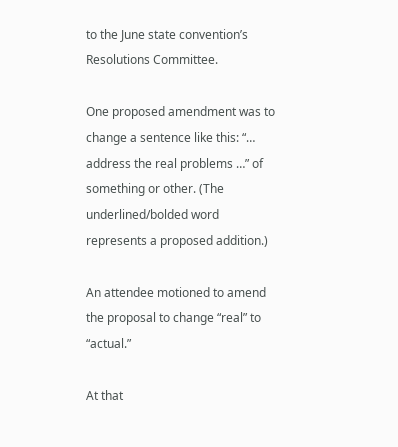to the June state convention’s Resolutions Committee.

One proposed amendment was to change a sentence like this: “… address the real problems …” of something or other. (The underlined/bolded word represents a proposed addition.)

An attendee motioned to amend the proposal to change “real” to “actual.”

At that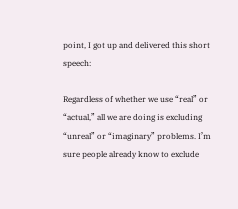point, I got up and delivered this short speech:

Regardless of whether we use “real” or “actual,” all we are doing is excluding “unreal” or “imaginary” problems. I’m sure people already know to exclude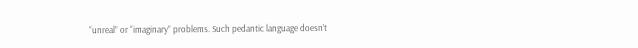“unreal” or “imaginary” problems. Such pedantic language doesn’t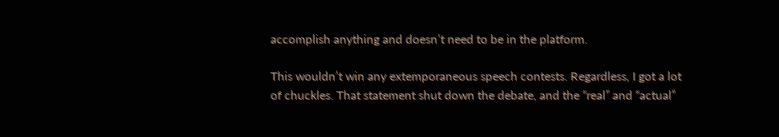accomplish anything and doesn’t need to be in the platform.

This wouldn’t win any extemporaneous speech contests. Regardless, I got a lot of chuckles. That statement shut down the debate, and the “real” and “actual”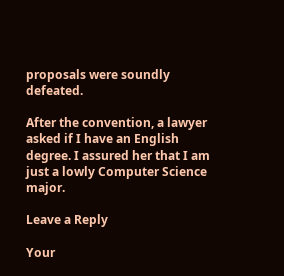proposals were soundly defeated.

After the convention, a lawyer asked if I have an English degree. I assured her that I am just a lowly Computer Science major.

Leave a Reply

Your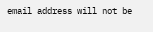email address will not be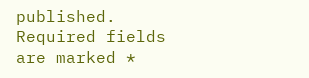published. Required fields are marked *